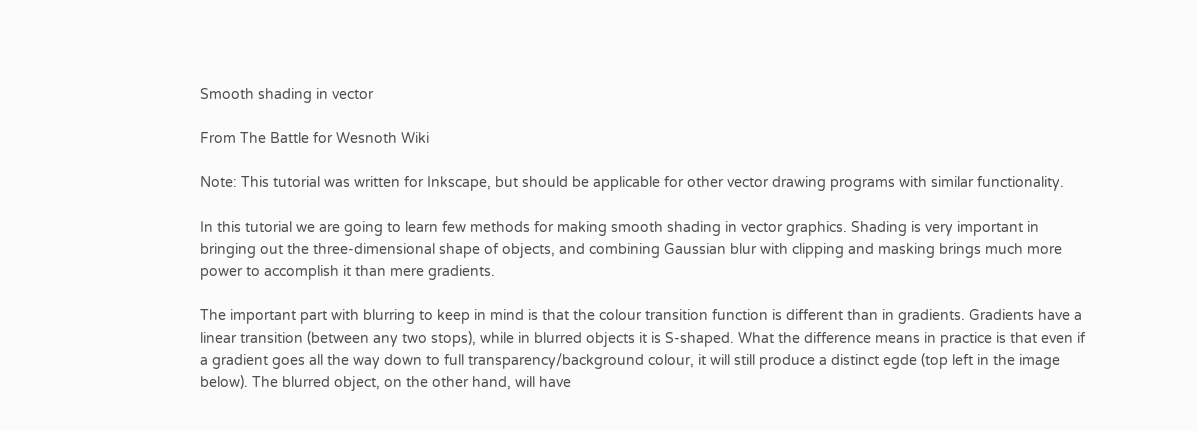Smooth shading in vector

From The Battle for Wesnoth Wiki

Note: This tutorial was written for Inkscape, but should be applicable for other vector drawing programs with similar functionality.

In this tutorial we are going to learn few methods for making smooth shading in vector graphics. Shading is very important in bringing out the three-dimensional shape of objects, and combining Gaussian blur with clipping and masking brings much more power to accomplish it than mere gradients.

The important part with blurring to keep in mind is that the colour transition function is different than in gradients. Gradients have a linear transition (between any two stops), while in blurred objects it is S-shaped. What the difference means in practice is that even if a gradient goes all the way down to full transparency/background colour, it will still produce a distinct egde (top left in the image below). The blurred object, on the other hand, will have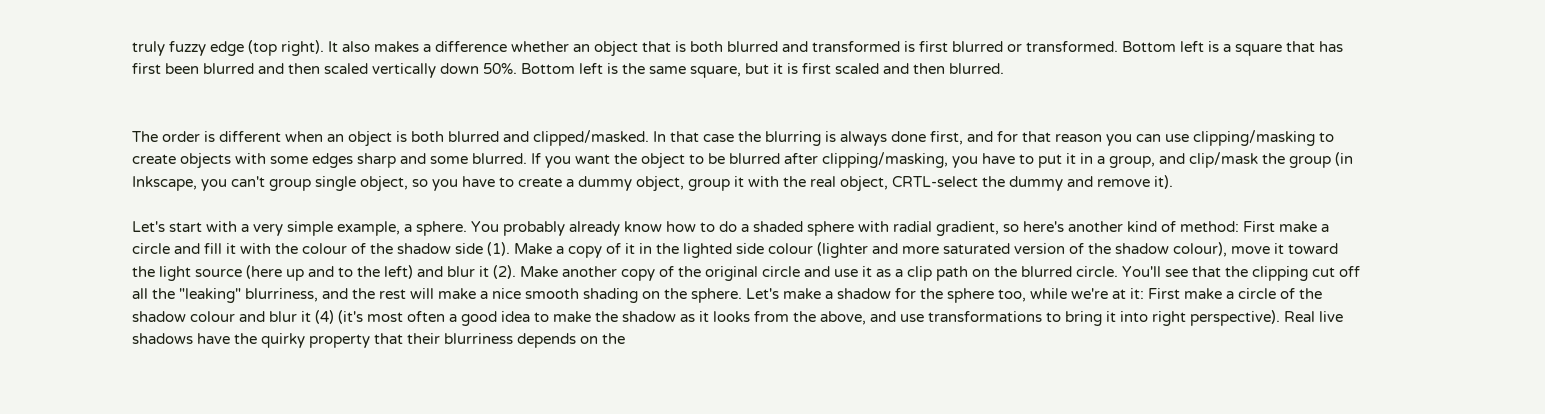truly fuzzy edge (top right). It also makes a difference whether an object that is both blurred and transformed is first blurred or transformed. Bottom left is a square that has first been blurred and then scaled vertically down 50%. Bottom left is the same square, but it is first scaled and then blurred.


The order is different when an object is both blurred and clipped/masked. In that case the blurring is always done first, and for that reason you can use clipping/masking to create objects with some edges sharp and some blurred. If you want the object to be blurred after clipping/masking, you have to put it in a group, and clip/mask the group (in Inkscape, you can't group single object, so you have to create a dummy object, group it with the real object, CRTL-select the dummy and remove it).

Let's start with a very simple example, a sphere. You probably already know how to do a shaded sphere with radial gradient, so here's another kind of method: First make a circle and fill it with the colour of the shadow side (1). Make a copy of it in the lighted side colour (lighter and more saturated version of the shadow colour), move it toward the light source (here up and to the left) and blur it (2). Make another copy of the original circle and use it as a clip path on the blurred circle. You'll see that the clipping cut off all the "leaking" blurriness, and the rest will make a nice smooth shading on the sphere. Let's make a shadow for the sphere too, while we're at it: First make a circle of the shadow colour and blur it (4) (it's most often a good idea to make the shadow as it looks from the above, and use transformations to bring it into right perspective). Real live shadows have the quirky property that their blurriness depends on the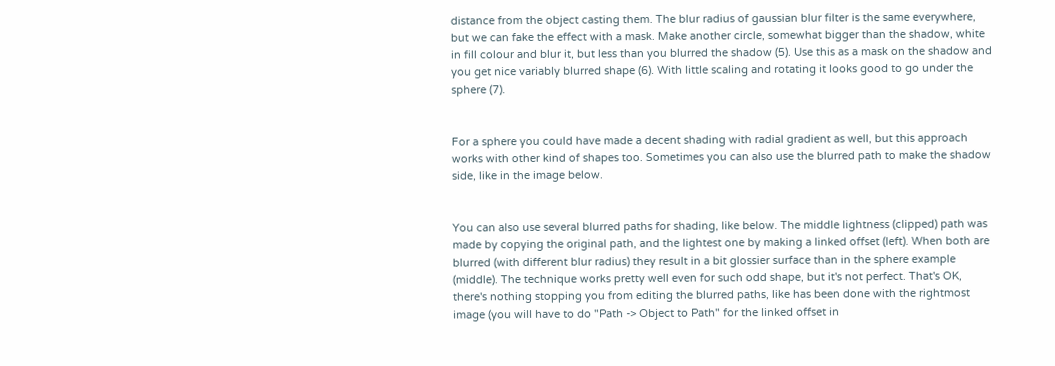distance from the object casting them. The blur radius of gaussian blur filter is the same everywhere, but we can fake the effect with a mask. Make another circle, somewhat bigger than the shadow, white in fill colour and blur it, but less than you blurred the shadow (5). Use this as a mask on the shadow and you get nice variably blurred shape (6). With little scaling and rotating it looks good to go under the sphere (7).


For a sphere you could have made a decent shading with radial gradient as well, but this approach works with other kind of shapes too. Sometimes you can also use the blurred path to make the shadow side, like in the image below.


You can also use several blurred paths for shading, like below. The middle lightness (clipped) path was made by copying the original path, and the lightest one by making a linked offset (left). When both are blurred (with different blur radius) they result in a bit glossier surface than in the sphere example (middle). The technique works pretty well even for such odd shape, but it's not perfect. That's OK, there's nothing stopping you from editing the blurred paths, like has been done with the rightmost image (you will have to do "Path -> Object to Path" for the linked offset in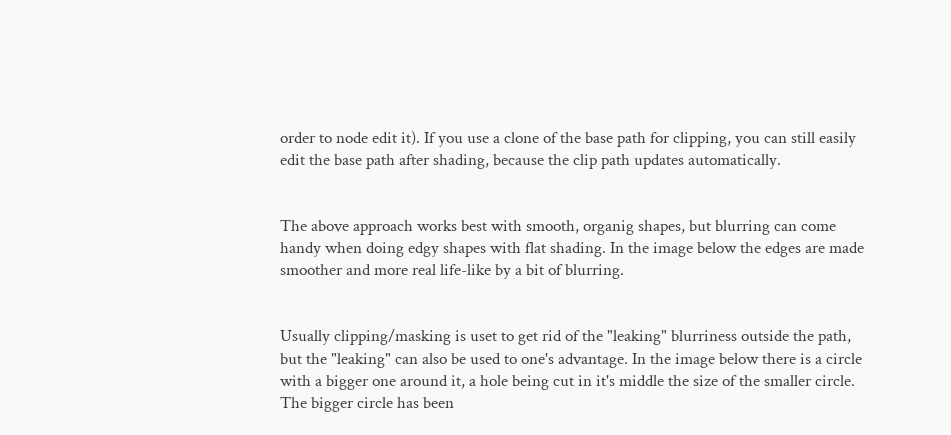order to node edit it). If you use a clone of the base path for clipping, you can still easily edit the base path after shading, because the clip path updates automatically.


The above approach works best with smooth, organig shapes, but blurring can come handy when doing edgy shapes with flat shading. In the image below the edges are made smoother and more real life-like by a bit of blurring.


Usually clipping/masking is uset to get rid of the "leaking" blurriness outside the path, but the "leaking" can also be used to one's advantage. In the image below there is a circle with a bigger one around it, a hole being cut in it's middle the size of the smaller circle. The bigger circle has been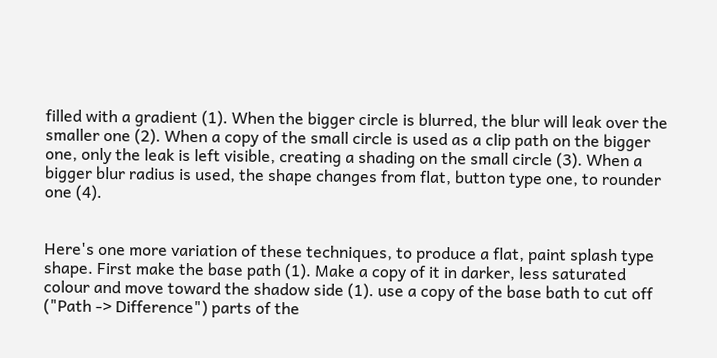filled with a gradient (1). When the bigger circle is blurred, the blur will leak over the smaller one (2). When a copy of the small circle is used as a clip path on the bigger one, only the leak is left visible, creating a shading on the small circle (3). When a bigger blur radius is used, the shape changes from flat, button type one, to rounder one (4).


Here's one more variation of these techniques, to produce a flat, paint splash type shape. First make the base path (1). Make a copy of it in darker, less saturated colour and move toward the shadow side (1). use a copy of the base bath to cut off ("Path -> Difference") parts of the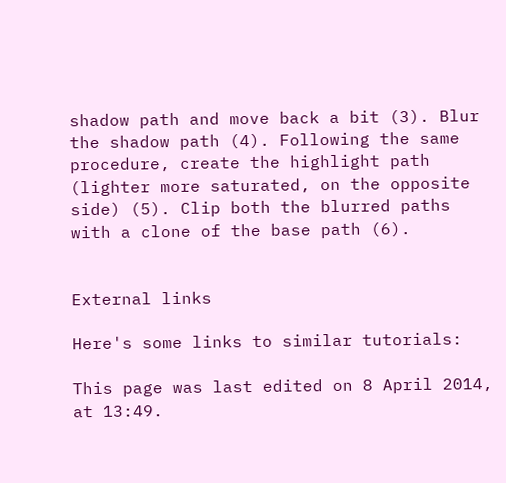shadow path and move back a bit (3). Blur the shadow path (4). Following the same procedure, create the highlight path (lighter more saturated, on the opposite side) (5). Clip both the blurred paths with a clone of the base path (6).


External links

Here's some links to similar tutorials:

This page was last edited on 8 April 2014, at 13:49.